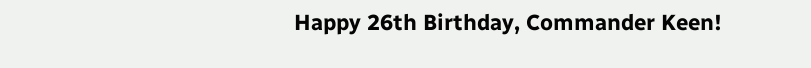Happy 26th Birthday, Commander Keen!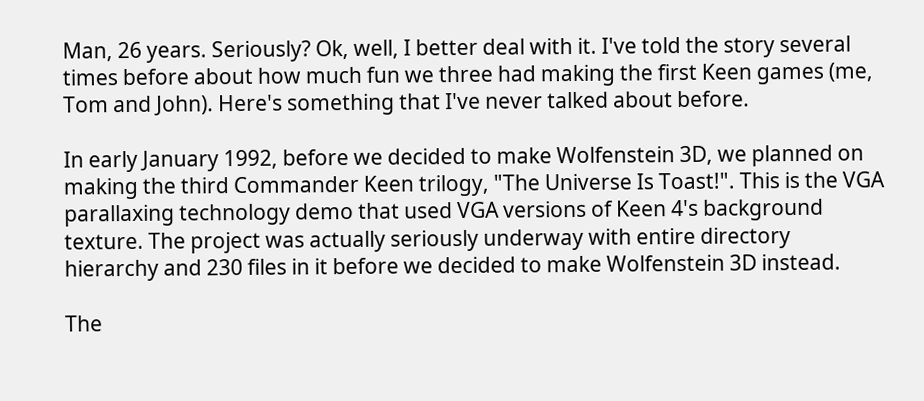Man, 26 years. Seriously? Ok, well, I better deal with it. I've told the story several times before about how much fun we three had making the first Keen games (me, Tom and John). Here's something that I've never talked about before.

In early January 1992, before we decided to make Wolfenstein 3D, we planned on making the third Commander Keen trilogy, "The Universe Is Toast!". This is the VGA parallaxing technology demo that used VGA versions of Keen 4's background texture. The project was actually seriously underway with entire directory hierarchy and 230 files in it before we decided to make Wolfenstein 3D instead.

The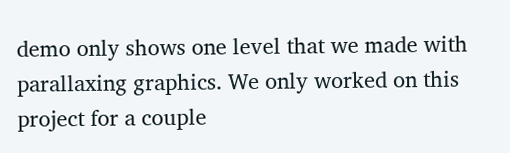demo only shows one level that we made with parallaxing graphics. We only worked on this project for a couple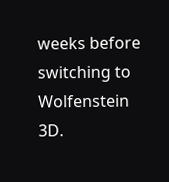weeks before switching to Wolfenstein 3D.